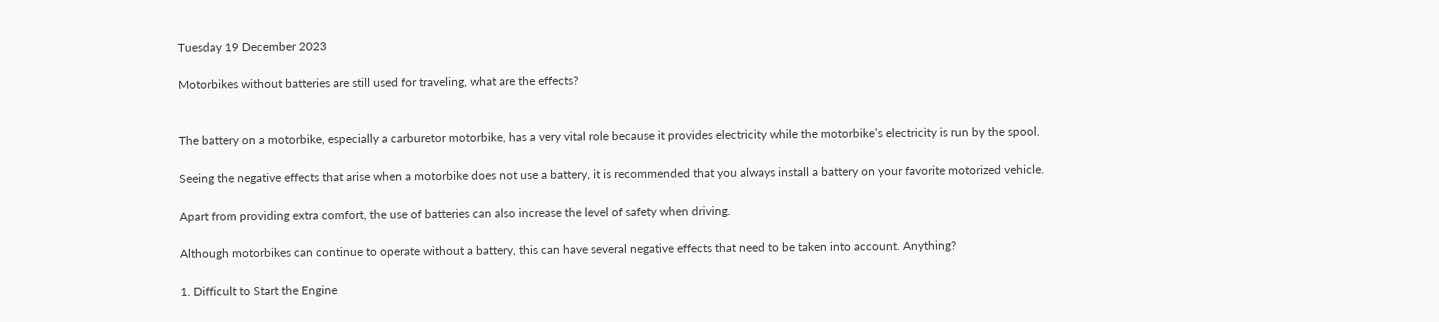Tuesday 19 December 2023

Motorbikes without batteries are still used for traveling, what are the effects?


The battery on a motorbike, especially a carburetor motorbike, has a very vital role because it provides electricity while the motorbike’s electricity is run by the spool.

Seeing the negative effects that arise when a motorbike does not use a battery, it is recommended that you always install a battery on your favorite motorized vehicle.

Apart from providing extra comfort, the use of batteries can also increase the level of safety when driving.

Although motorbikes can continue to operate without a battery, this can have several negative effects that need to be taken into account. Anything?

1. Difficult to Start the Engine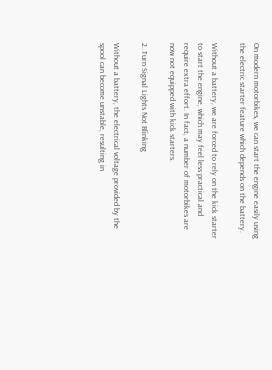On modern motorbikes, we can start the engine easily using the electric starter feature which depends on the battery.

Without a battery, we are forced to rely on the kick starter to start the engine, which may feel less practical and require extra effort. In fact, a number of motorbikes are now not equipped with kick starters.

2. Turn Signal Lights Not Blinking

Without a battery, the electrical voltage provided by the spool can become unstable, resulting in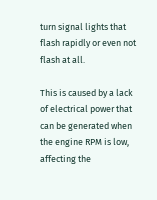turn signal lights that flash rapidly or even not flash at all.

This is caused by a lack of electrical power that can be generated when the engine RPM is low, affecting the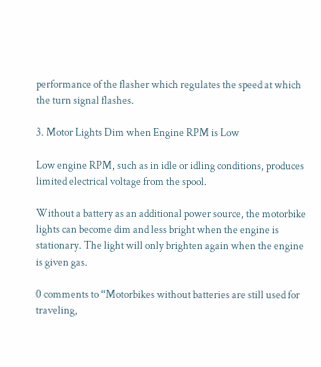performance of the flasher which regulates the speed at which the turn signal flashes.

3. Motor Lights Dim when Engine RPM is Low

Low engine RPM, such as in idle or idling conditions, produces limited electrical voltage from the spool.

Without a battery as an additional power source, the motorbike lights can become dim and less bright when the engine is stationary. The light will only brighten again when the engine is given gas.

0 comments to “Motorbikes without batteries are still used for traveling,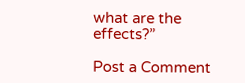what are the effects?”

Post a Comment